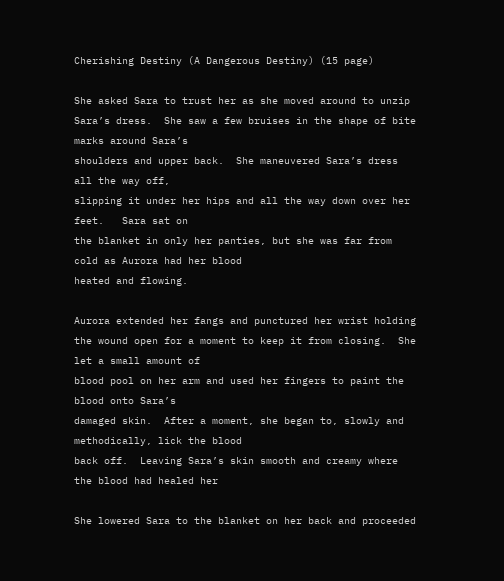Cherishing Destiny (A Dangerous Destiny) (15 page)

She asked Sara to trust her as she moved around to unzip
Sara’s dress.  She saw a few bruises in the shape of bite marks around Sara’s
shoulders and upper back.  She maneuvered Sara’s dress all the way off,
slipping it under her hips and all the way down over her feet.   Sara sat on
the blanket in only her panties, but she was far from cold as Aurora had her blood
heated and flowing.

Aurora extended her fangs and punctured her wrist holding
the wound open for a moment to keep it from closing.  She let a small amount of
blood pool on her arm and used her fingers to paint the blood onto Sara’s
damaged skin.  After a moment, she began to, slowly and methodically, lick the blood
back off.  Leaving Sara’s skin smooth and creamy where the blood had healed her

She lowered Sara to the blanket on her back and proceeded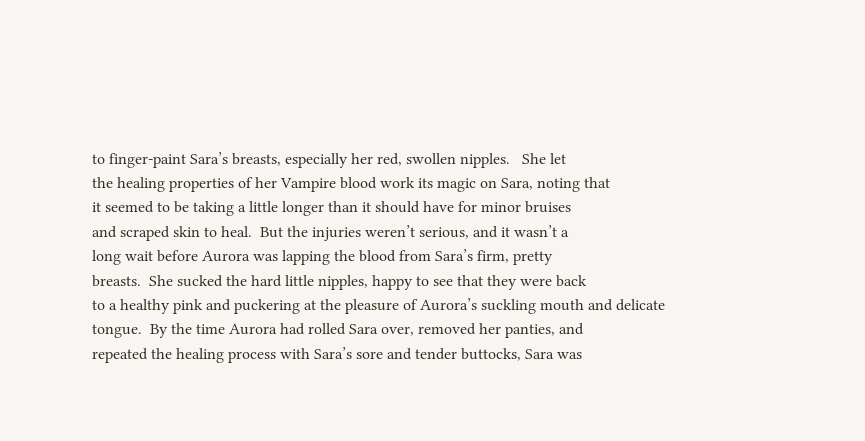to finger-paint Sara’s breasts, especially her red, swollen nipples.   She let
the healing properties of her Vampire blood work its magic on Sara, noting that
it seemed to be taking a little longer than it should have for minor bruises
and scraped skin to heal.  But the injuries weren’t serious, and it wasn’t a
long wait before Aurora was lapping the blood from Sara’s firm, pretty
breasts.  She sucked the hard little nipples, happy to see that they were back
to a healthy pink and puckering at the pleasure of Aurora’s suckling mouth and delicate
tongue.  By the time Aurora had rolled Sara over, removed her panties, and
repeated the healing process with Sara’s sore and tender buttocks, Sara was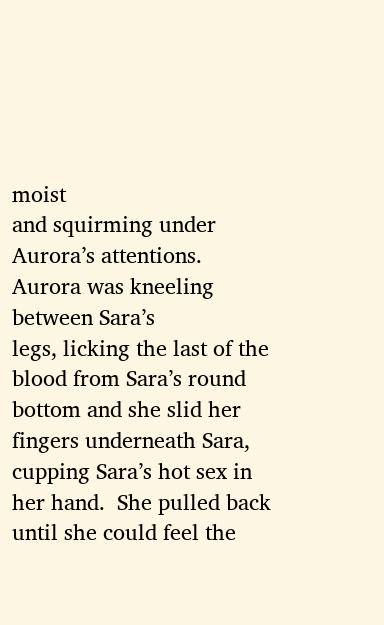moist
and squirming under Aurora’s attentions.  Aurora was kneeling between Sara’s
legs, licking the last of the blood from Sara’s round bottom and she slid her
fingers underneath Sara, cupping Sara’s hot sex in her hand.  She pulled back
until she could feel the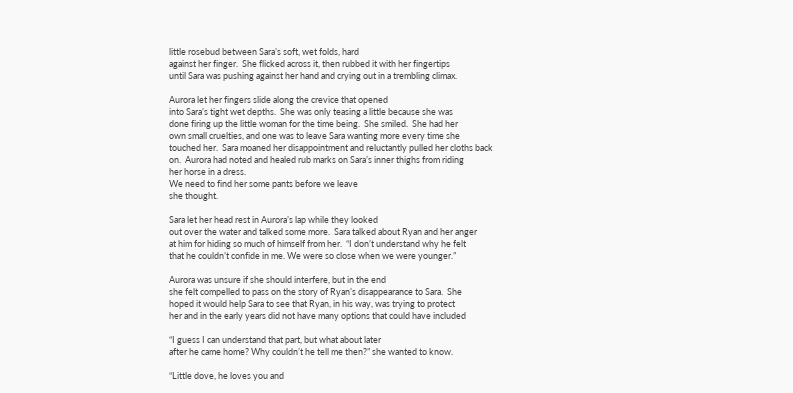little rosebud between Sara’s soft, wet folds, hard
against her finger.  She flicked across it, then rubbed it with her fingertips
until Sara was pushing against her hand and crying out in a trembling climax.

Aurora let her fingers slide along the crevice that opened
into Sara’s tight wet depths.  She was only teasing a little because she was
done firing up the little woman for the time being.  She smiled.  She had her
own small cruelties, and one was to leave Sara wanting more every time she
touched her.  Sara moaned her disappointment and reluctantly pulled her cloths back
on.  Aurora had noted and healed rub marks on Sara’s inner thighs from riding
her horse in a dress.
We need to find her some pants before we leave
she thought.

Sara let her head rest in Aurora’s lap while they looked
out over the water and talked some more.  Sara talked about Ryan and her anger
at him for hiding so much of himself from her.  “I don’t understand why he felt
that he couldn’t confide in me. We were so close when we were younger.”

Aurora was unsure if she should interfere, but in the end
she felt compelled to pass on the story of Ryan’s disappearance to Sara.  She
hoped it would help Sara to see that Ryan, in his way, was trying to protect
her and in the early years did not have many options that could have included

“I guess I can understand that part, but what about later
after he came home? Why couldn’t he tell me then?” she wanted to know.

“Little dove, he loves you and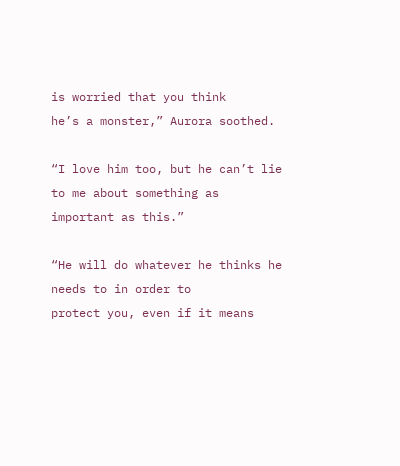is worried that you think
he’s a monster,” Aurora soothed.

“I love him too, but he can’t lie to me about something as
important as this.”

“He will do whatever he thinks he needs to in order to
protect you, even if it means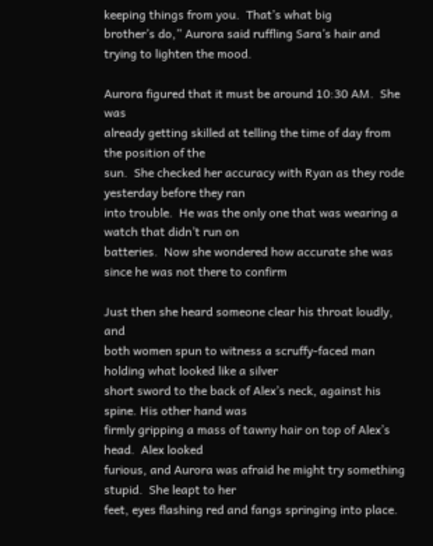keeping things from you.  That’s what big
brother’s do,” Aurora said ruffling Sara’s hair and trying to lighten the mood.

Aurora figured that it must be around 10:30 AM.  She was
already getting skilled at telling the time of day from the position of the
sun.  She checked her accuracy with Ryan as they rode yesterday before they ran
into trouble.  He was the only one that was wearing a watch that didn’t run on
batteries.  Now she wondered how accurate she was since he was not there to confirm

Just then she heard someone clear his throat loudly, and
both women spun to witness a scruffy-faced man holding what looked like a silver
short sword to the back of Alex’s neck, against his spine. His other hand was
firmly gripping a mass of tawny hair on top of Alex’s head.  Alex looked
furious, and Aurora was afraid he might try something stupid.  She leapt to her
feet, eyes flashing red and fangs springing into place.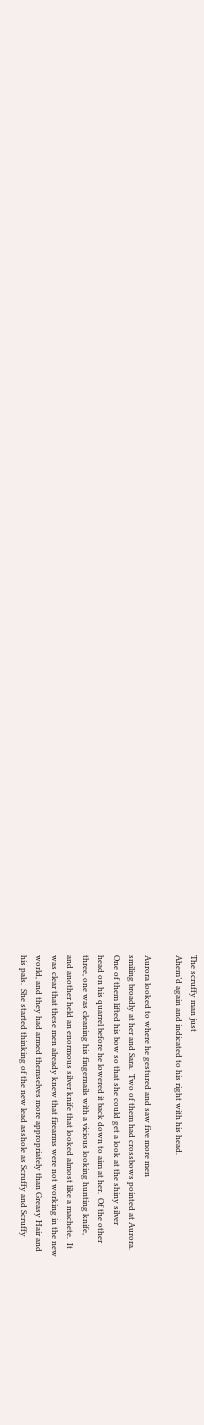The scruffy man just
Ahem’d again and indicated to his right with his head.

Aurora looked to where he gestured and saw five more men
smiling broadly at her and Sara.  Two of them had crossbows pointed at Aurora.
One of them lifted his bow so that she could get a look at the shiny silver
head on his quarrel before he lowered it back down to aim at her.  Of the other
three, one was cleaning his fingernails with a vicious looking hunting knife,
and another held an enormous silver knife that looked almost like a machete.  It
was clear that these men already knew that firearms were not working in the new
world, and they had armed themselves more appropriately than Greasy Hair and
his pals.  She started thinking of the new lead asshole as Scruffy and Scruffy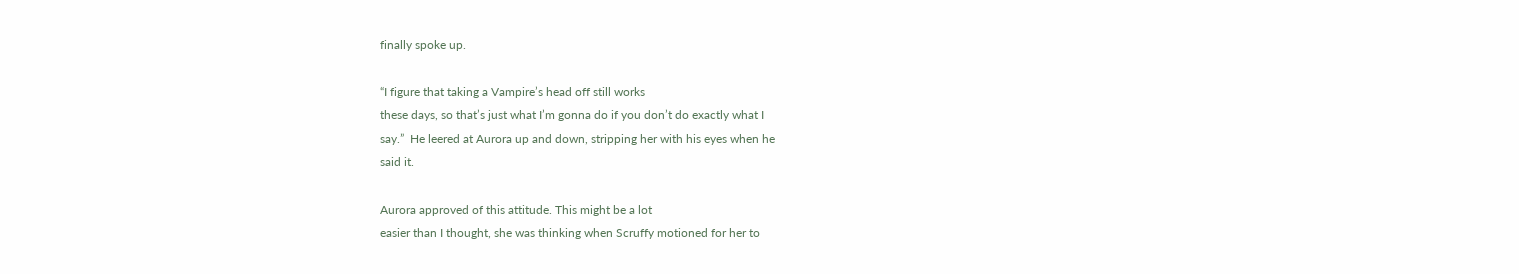finally spoke up.

“I figure that taking a Vampire’s head off still works
these days, so that’s just what I’m gonna do if you don’t do exactly what I
say.”  He leered at Aurora up and down, stripping her with his eyes when he
said it.

Aurora approved of this attitude. This might be a lot
easier than I thought, she was thinking when Scruffy motioned for her to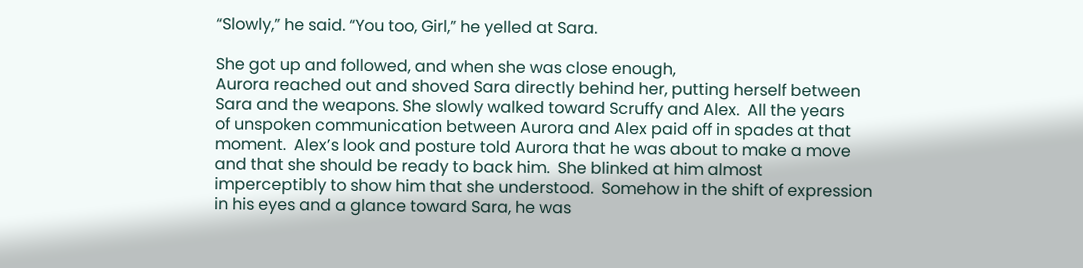“Slowly,” he said. “You too, Girl,” he yelled at Sara.

She got up and followed, and when she was close enough,
Aurora reached out and shoved Sara directly behind her, putting herself between
Sara and the weapons. She slowly walked toward Scruffy and Alex.  All the years
of unspoken communication between Aurora and Alex paid off in spades at that
moment.  Alex’s look and posture told Aurora that he was about to make a move
and that she should be ready to back him.  She blinked at him almost
imperceptibly to show him that she understood.  Somehow in the shift of expression
in his eyes and a glance toward Sara, he was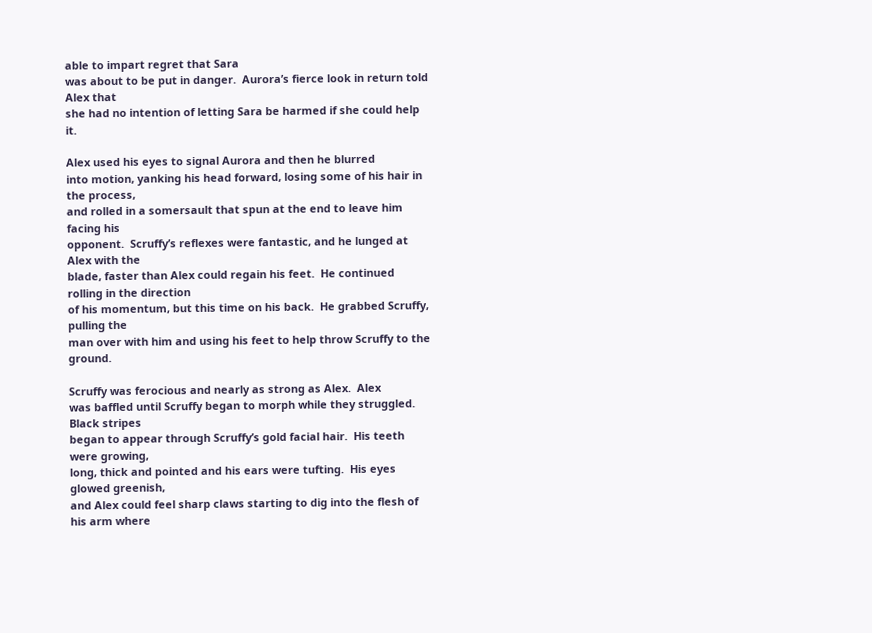able to impart regret that Sara
was about to be put in danger.  Aurora’s fierce look in return told Alex that
she had no intention of letting Sara be harmed if she could help it.

Alex used his eyes to signal Aurora and then he blurred
into motion, yanking his head forward, losing some of his hair in the process,
and rolled in a somersault that spun at the end to leave him facing his
opponent.  Scruffy’s reflexes were fantastic, and he lunged at Alex with the
blade, faster than Alex could regain his feet.  He continued rolling in the direction
of his momentum, but this time on his back.  He grabbed Scruffy, pulling the
man over with him and using his feet to help throw Scruffy to the ground.

Scruffy was ferocious and nearly as strong as Alex.  Alex
was baffled until Scruffy began to morph while they struggled.  Black stripes
began to appear through Scruffy’s gold facial hair.  His teeth were growing,
long, thick and pointed and his ears were tufting.  His eyes glowed greenish,
and Alex could feel sharp claws starting to dig into the flesh of his arm where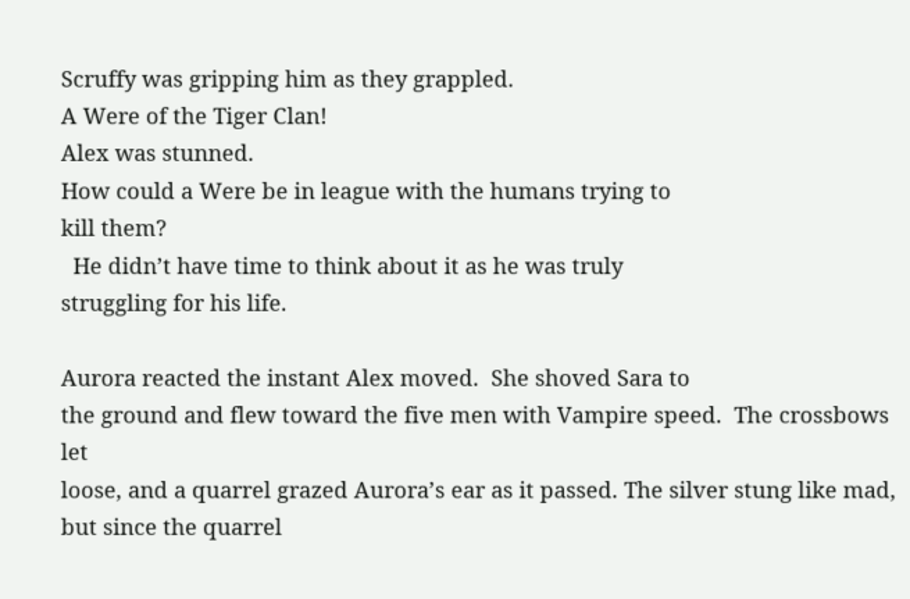Scruffy was gripping him as they grappled.
A Were of the Tiger Clan!
Alex was stunned.
How could a Were be in league with the humans trying to
kill them?
  He didn’t have time to think about it as he was truly
struggling for his life.

Aurora reacted the instant Alex moved.  She shoved Sara to
the ground and flew toward the five men with Vampire speed.  The crossbows let
loose, and a quarrel grazed Aurora’s ear as it passed. The silver stung like mad,
but since the quarrel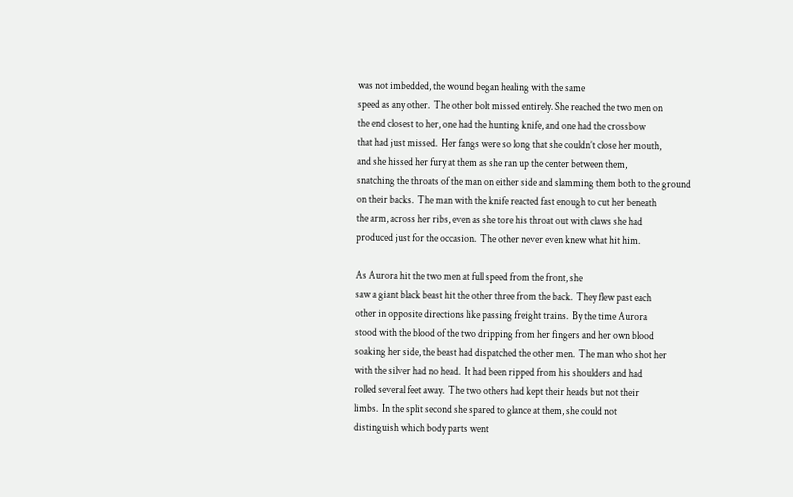was not imbedded, the wound began healing with the same
speed as any other.  The other bolt missed entirely. She reached the two men on
the end closest to her, one had the hunting knife, and one had the crossbow
that had just missed.  Her fangs were so long that she couldn’t close her mouth,
and she hissed her fury at them as she ran up the center between them,
snatching the throats of the man on either side and slamming them both to the ground
on their backs.  The man with the knife reacted fast enough to cut her beneath
the arm, across her ribs, even as she tore his throat out with claws she had
produced just for the occasion.  The other never even knew what hit him.

As Aurora hit the two men at full speed from the front, she
saw a giant black beast hit the other three from the back.  They flew past each
other in opposite directions like passing freight trains.  By the time Aurora
stood with the blood of the two dripping from her fingers and her own blood
soaking her side, the beast had dispatched the other men.  The man who shot her
with the silver had no head.  It had been ripped from his shoulders and had
rolled several feet away.  The two others had kept their heads but not their
limbs.  In the split second she spared to glance at them, she could not
distinguish which body parts went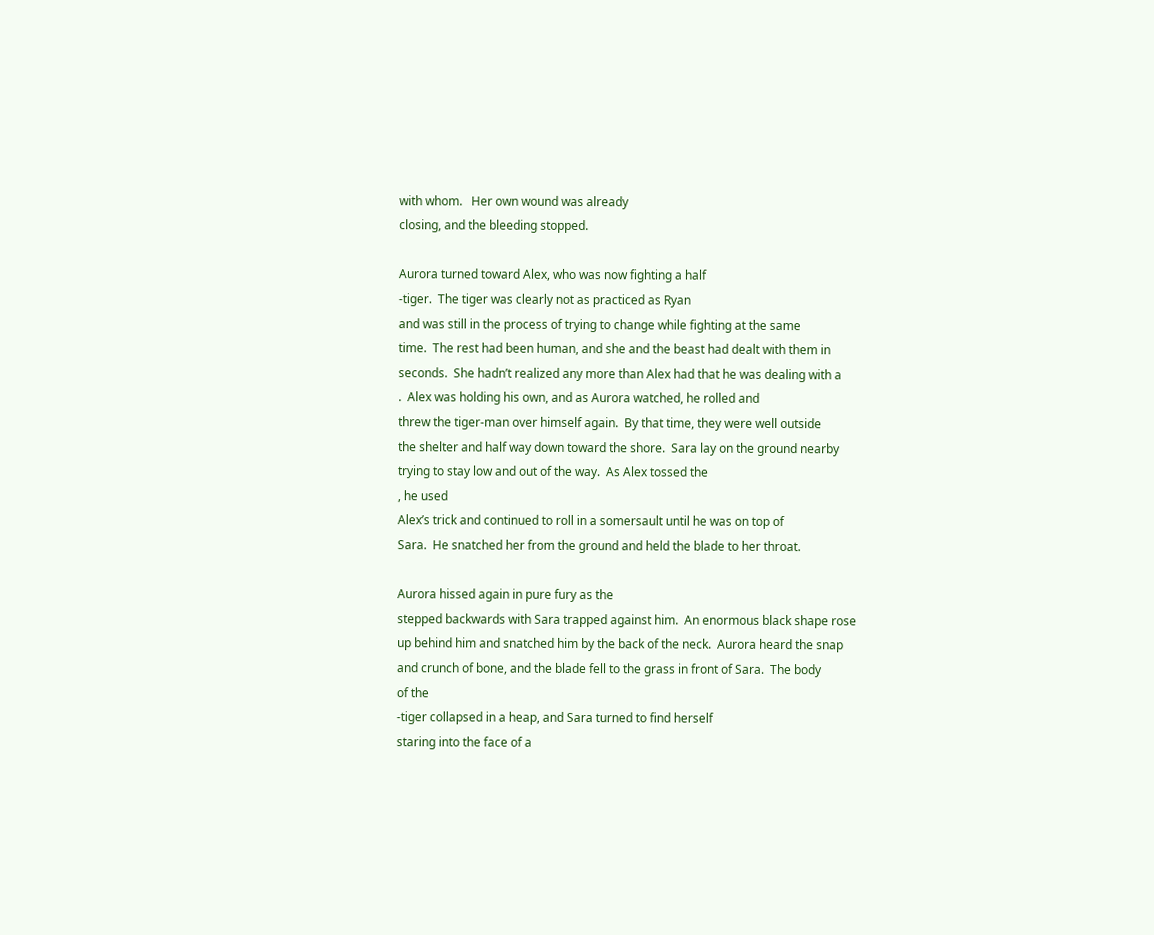with whom.   Her own wound was already
closing, and the bleeding stopped.

Aurora turned toward Alex, who was now fighting a half
-tiger.  The tiger was clearly not as practiced as Ryan
and was still in the process of trying to change while fighting at the same
time.  The rest had been human, and she and the beast had dealt with them in
seconds.  She hadn’t realized any more than Alex had that he was dealing with a
.  Alex was holding his own, and as Aurora watched, he rolled and
threw the tiger-man over himself again.  By that time, they were well outside
the shelter and half way down toward the shore.  Sara lay on the ground nearby
trying to stay low and out of the way.  As Alex tossed the
, he used
Alex’s trick and continued to roll in a somersault until he was on top of
Sara.  He snatched her from the ground and held the blade to her throat.

Aurora hissed again in pure fury as the
stepped backwards with Sara trapped against him.  An enormous black shape rose
up behind him and snatched him by the back of the neck.  Aurora heard the snap
and crunch of bone, and the blade fell to the grass in front of Sara.  The body
of the
-tiger collapsed in a heap, and Sara turned to find herself
staring into the face of a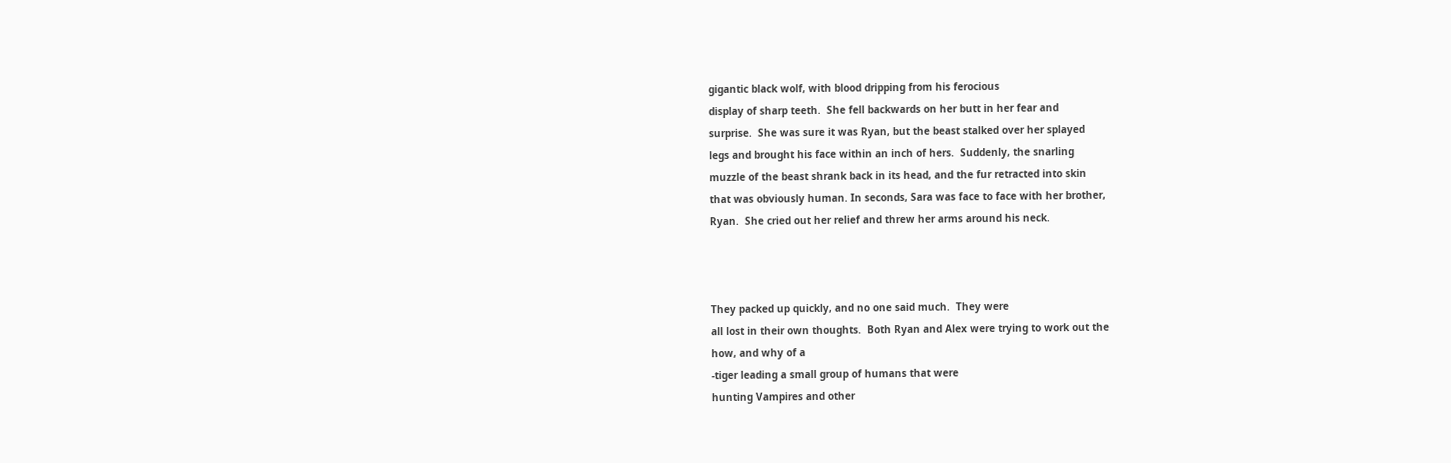gigantic black wolf, with blood dripping from his ferocious
display of sharp teeth.  She fell backwards on her butt in her fear and
surprise.  She was sure it was Ryan, but the beast stalked over her splayed
legs and brought his face within an inch of hers.  Suddenly, the snarling
muzzle of the beast shrank back in its head, and the fur retracted into skin
that was obviously human. In seconds, Sara was face to face with her brother,
Ryan.  She cried out her relief and threw her arms around his neck.



They packed up quickly, and no one said much.  They were
all lost in their own thoughts.  Both Ryan and Alex were trying to work out the
how, and why of a
-tiger leading a small group of humans that were
hunting Vampires and other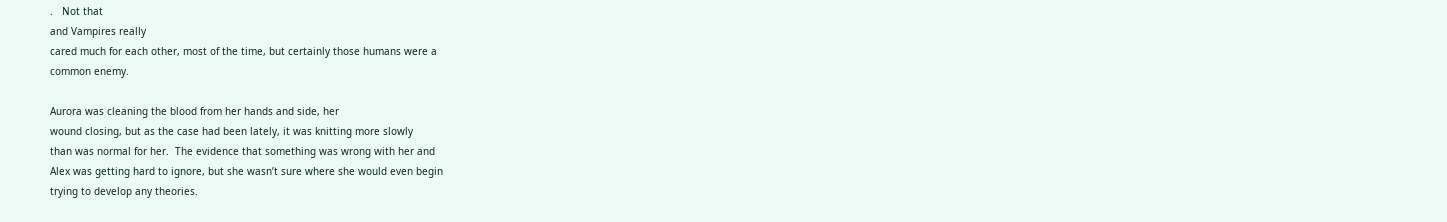.   Not that
and Vampires really
cared much for each other, most of the time, but certainly those humans were a
common enemy.

Aurora was cleaning the blood from her hands and side, her
wound closing, but as the case had been lately, it was knitting more slowly
than was normal for her.  The evidence that something was wrong with her and
Alex was getting hard to ignore, but she wasn’t sure where she would even begin
trying to develop any theories.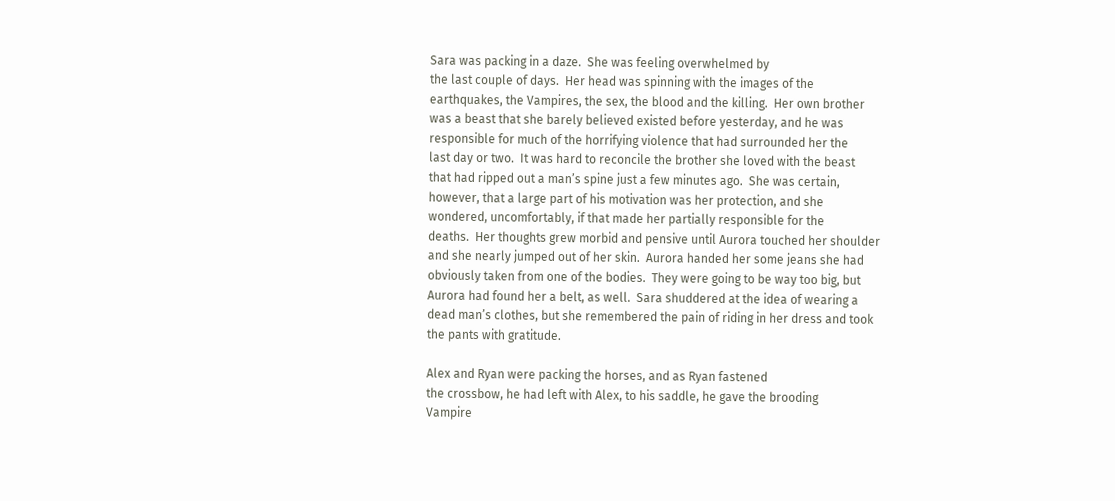Sara was packing in a daze.  She was feeling overwhelmed by
the last couple of days.  Her head was spinning with the images of the
earthquakes, the Vampires, the sex, the blood and the killing.  Her own brother
was a beast that she barely believed existed before yesterday, and he was
responsible for much of the horrifying violence that had surrounded her the
last day or two.  It was hard to reconcile the brother she loved with the beast
that had ripped out a man’s spine just a few minutes ago.  She was certain,
however, that a large part of his motivation was her protection, and she
wondered, uncomfortably, if that made her partially responsible for the
deaths.  Her thoughts grew morbid and pensive until Aurora touched her shoulder
and she nearly jumped out of her skin.  Aurora handed her some jeans she had
obviously taken from one of the bodies.  They were going to be way too big, but
Aurora had found her a belt, as well.  Sara shuddered at the idea of wearing a
dead man’s clothes, but she remembered the pain of riding in her dress and took
the pants with gratitude.

Alex and Ryan were packing the horses, and as Ryan fastened
the crossbow, he had left with Alex, to his saddle, he gave the brooding
Vampire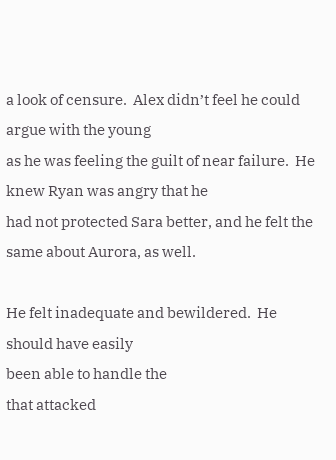a look of censure.  Alex didn’t feel he could argue with the young
as he was feeling the guilt of near failure.  He knew Ryan was angry that he
had not protected Sara better, and he felt the same about Aurora, as well.

He felt inadequate and bewildered.  He should have easily
been able to handle the
that attacked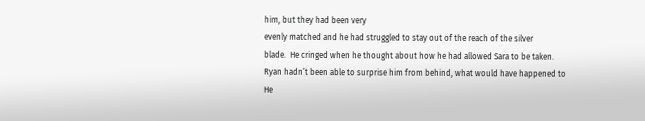him, but they had been very
evenly matched and he had struggled to stay out of the reach of the silver
blade.  He cringed when he thought about how he had allowed Sara to be taken.
Ryan hadn’t been able to surprise him from behind, what would have happened to
He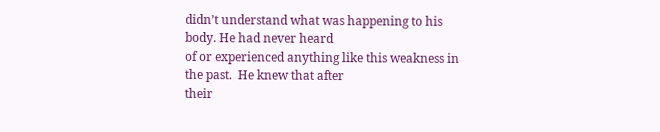didn’t understand what was happening to his body. He had never heard
of or experienced anything like this weakness in the past.  He knew that after
their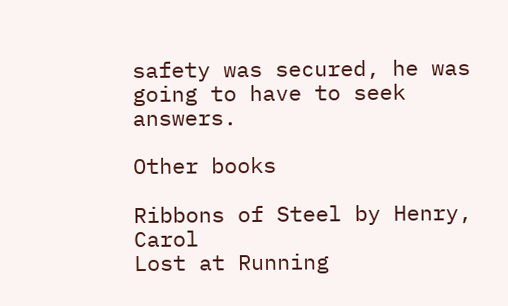safety was secured, he was going to have to seek answers.

Other books

Ribbons of Steel by Henry, Carol
Lost at Running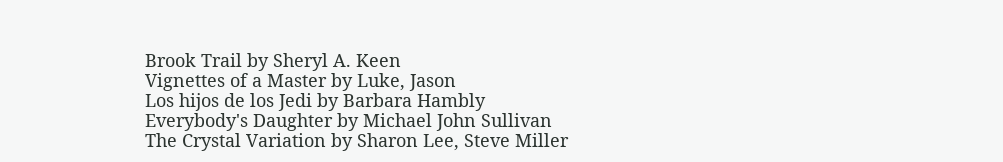Brook Trail by Sheryl A. Keen
Vignettes of a Master by Luke, Jason
Los hijos de los Jedi by Barbara Hambly
Everybody's Daughter by Michael John Sullivan
The Crystal Variation by Sharon Lee, Steve Miller